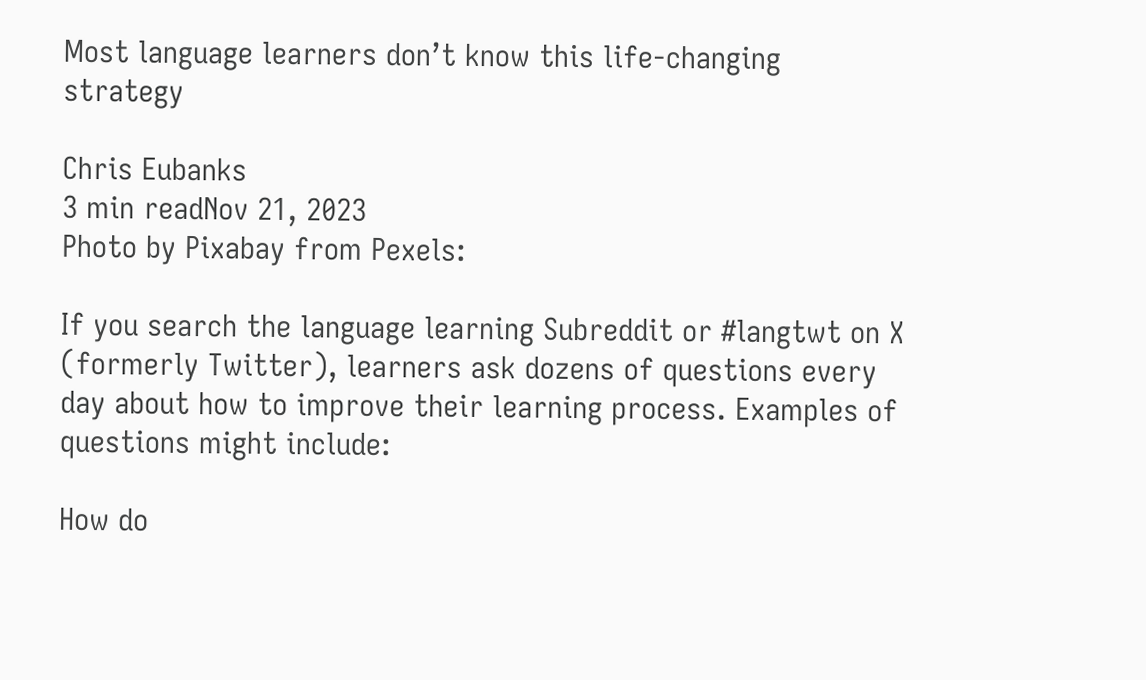Most language learners don’t know this life-changing strategy

Chris Eubanks
3 min readNov 21, 2023
Photo by Pixabay from Pexels:

If you search the language learning Subreddit or #langtwt on X (formerly Twitter), learners ask dozens of questions every day about how to improve their learning process. Examples of questions might include:

How do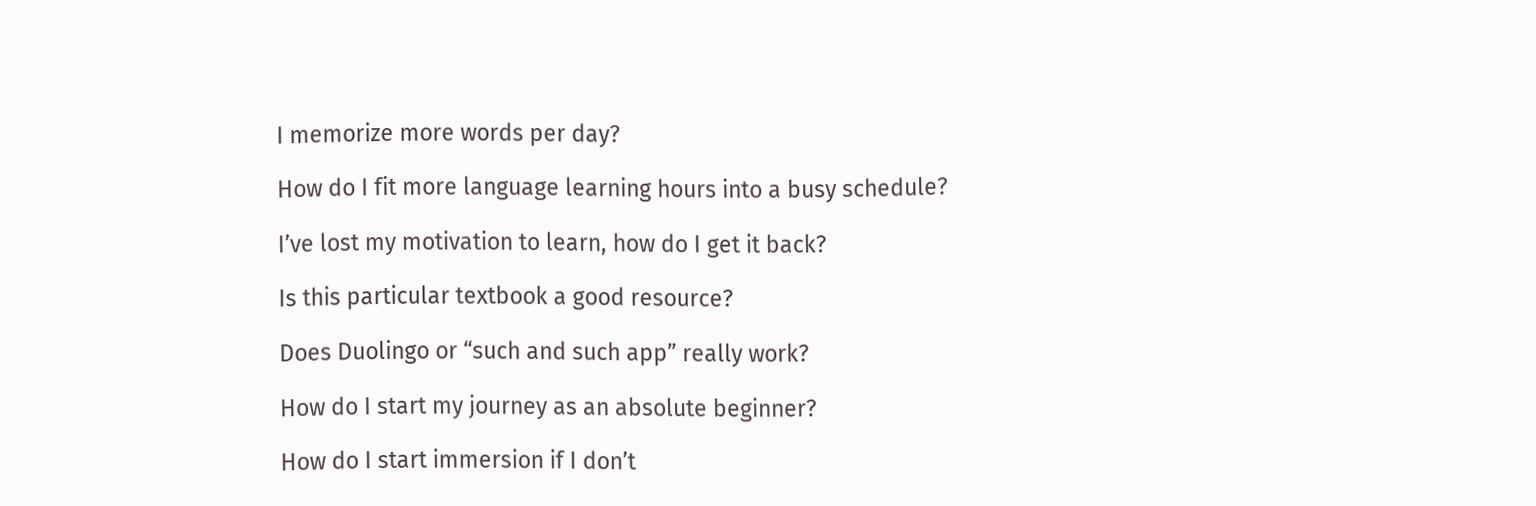I memorize more words per day?

How do I fit more language learning hours into a busy schedule?

I’ve lost my motivation to learn, how do I get it back?

Is this particular textbook a good resource?

Does Duolingo or “such and such app” really work?

How do I start my journey as an absolute beginner?

How do I start immersion if I don’t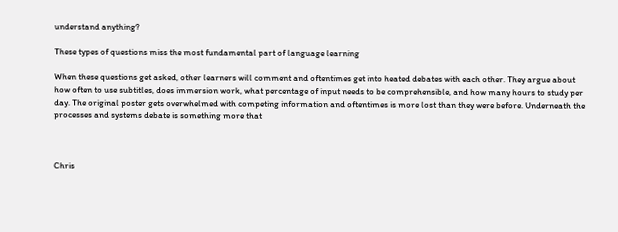understand anything?

These types of questions miss the most fundamental part of language learning

When these questions get asked, other learners will comment and oftentimes get into heated debates with each other. They argue about how often to use subtitles, does immersion work, what percentage of input needs to be comprehensible, and how many hours to study per day. The original poster gets overwhelmed with competing information and oftentimes is more lost than they were before. Underneath the processes and systems debate is something more that



Chris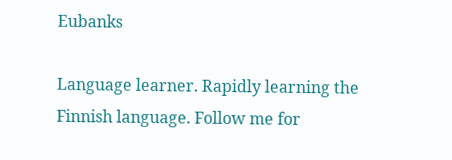Eubanks

Language learner. Rapidly learning the Finnish language. Follow me for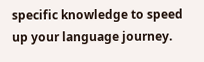specific knowledge to speed up your language journey.